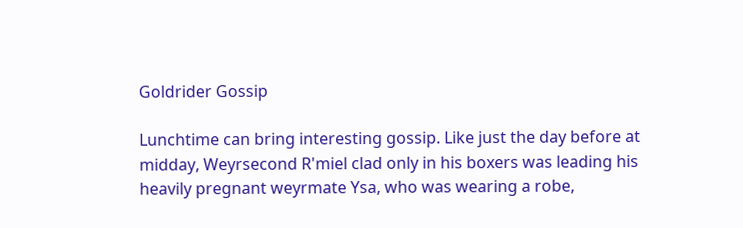Goldrider Gossip

Lunchtime can bring interesting gossip. Like just the day before at midday, Weyrsecond R'miel clad only in his boxers was leading his heavily pregnant weyrmate Ysa, who was wearing a robe,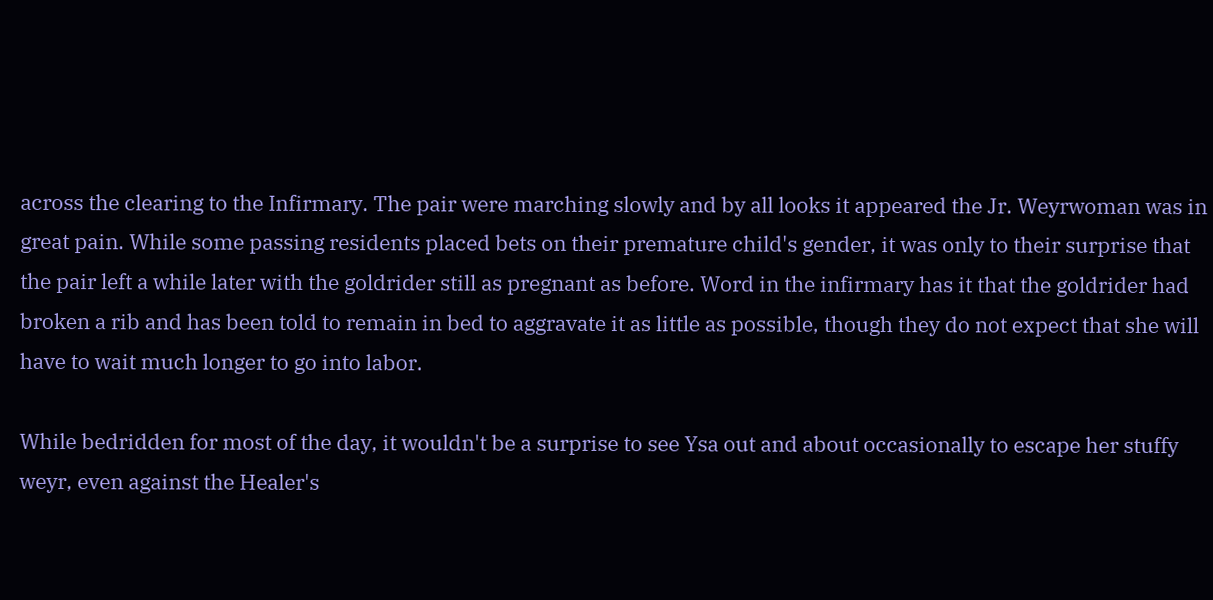across the clearing to the Infirmary. The pair were marching slowly and by all looks it appeared the Jr. Weyrwoman was in great pain. While some passing residents placed bets on their premature child's gender, it was only to their surprise that the pair left a while later with the goldrider still as pregnant as before. Word in the infirmary has it that the goldrider had broken a rib and has been told to remain in bed to aggravate it as little as possible, though they do not expect that she will have to wait much longer to go into labor.

While bedridden for most of the day, it wouldn't be a surprise to see Ysa out and about occasionally to escape her stuffy weyr, even against the Healer's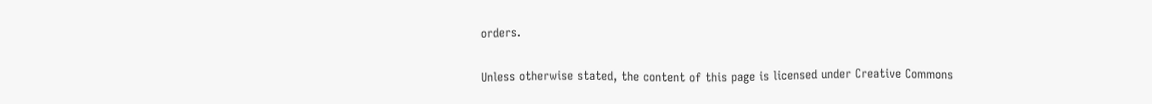orders.

Unless otherwise stated, the content of this page is licensed under Creative Commons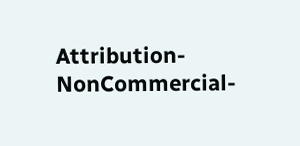Attribution-NonCommercial-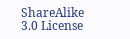ShareAlike 3.0 License